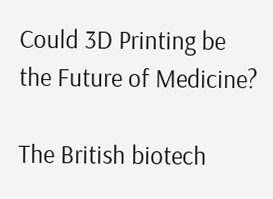Could 3D Printing be the Future of Medicine?

The British biotech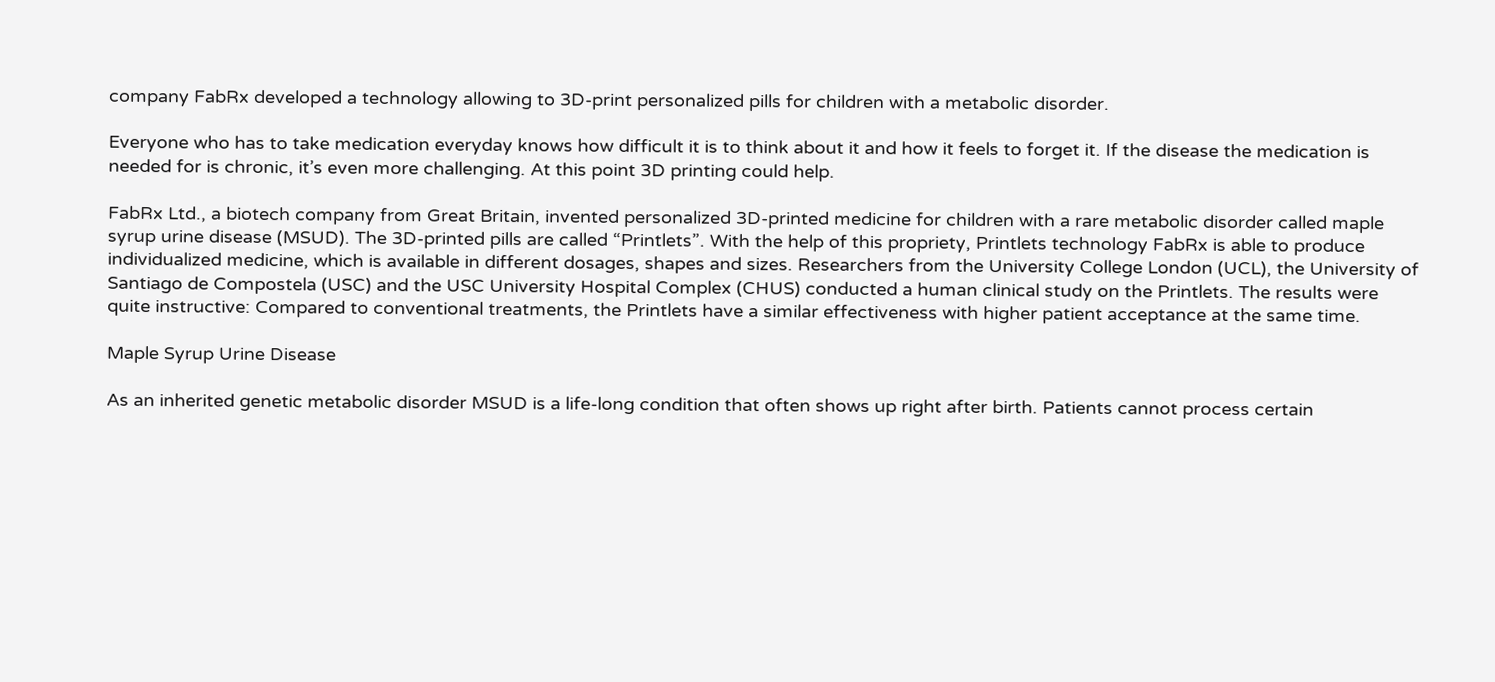company FabRx developed a technology allowing to 3D-print personalized pills for children with a metabolic disorder.

Everyone who has to take medication everyday knows how difficult it is to think about it and how it feels to forget it. If the disease the medication is needed for is chronic, it’s even more challenging. At this point 3D printing could help.

FabRx Ltd., a biotech company from Great Britain, invented personalized 3D-printed medicine for children with a rare metabolic disorder called maple syrup urine disease (MSUD). The 3D-printed pills are called “Printlets”. With the help of this propriety, Printlets technology FabRx is able to produce individualized medicine, which is available in different dosages, shapes and sizes. Researchers from the University College London (UCL), the University of Santiago de Compostela (USC) and the USC University Hospital Complex (CHUS) conducted a human clinical study on the Printlets. The results were quite instructive: Compared to conventional treatments, the Printlets have a similar effectiveness with higher patient acceptance at the same time.

Maple Syrup Urine Disease

As an inherited genetic metabolic disorder MSUD is a life-long condition that often shows up right after birth. Patients cannot process certain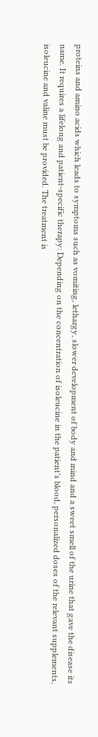proteins and amino acids which leads to symptoms such as vomiting, lethargy, slower development of body and mind and a sweet smell of the urine that gave the disease its name. It requires a lifelong and patient-specific therapy: Depending on the concentration of isoleucine in the patient’s blood, personalized doses of the relevant supplements, isoleucine and valine must be provided. The treatment is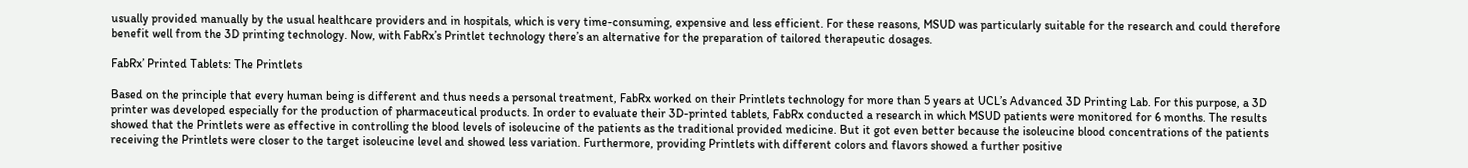usually provided manually by the usual healthcare providers and in hospitals, which is very time-consuming, expensive and less efficient. For these reasons, MSUD was particularly suitable for the research and could therefore benefit well from the 3D printing technology. Now, with FabRx’s Printlet technology there’s an alternative for the preparation of tailored therapeutic dosages.

FabRx’ Printed Tablets: The Printlets

Based on the principle that every human being is different and thus needs a personal treatment, FabRx worked on their Printlets technology for more than 5 years at UCL’s Advanced 3D Printing Lab. For this purpose, a 3D printer was developed especially for the production of pharmaceutical products. In order to evaluate their 3D-printed tablets, FabRx conducted a research in which MSUD patients were monitored for 6 months. The results showed that the Printlets were as effective in controlling the blood levels of isoleucine of the patients as the traditional provided medicine. But it got even better because the isoleucine blood concentrations of the patients receiving the Printlets were closer to the target isoleucine level and showed less variation. Furthermore, providing Printlets with different colors and flavors showed a further positive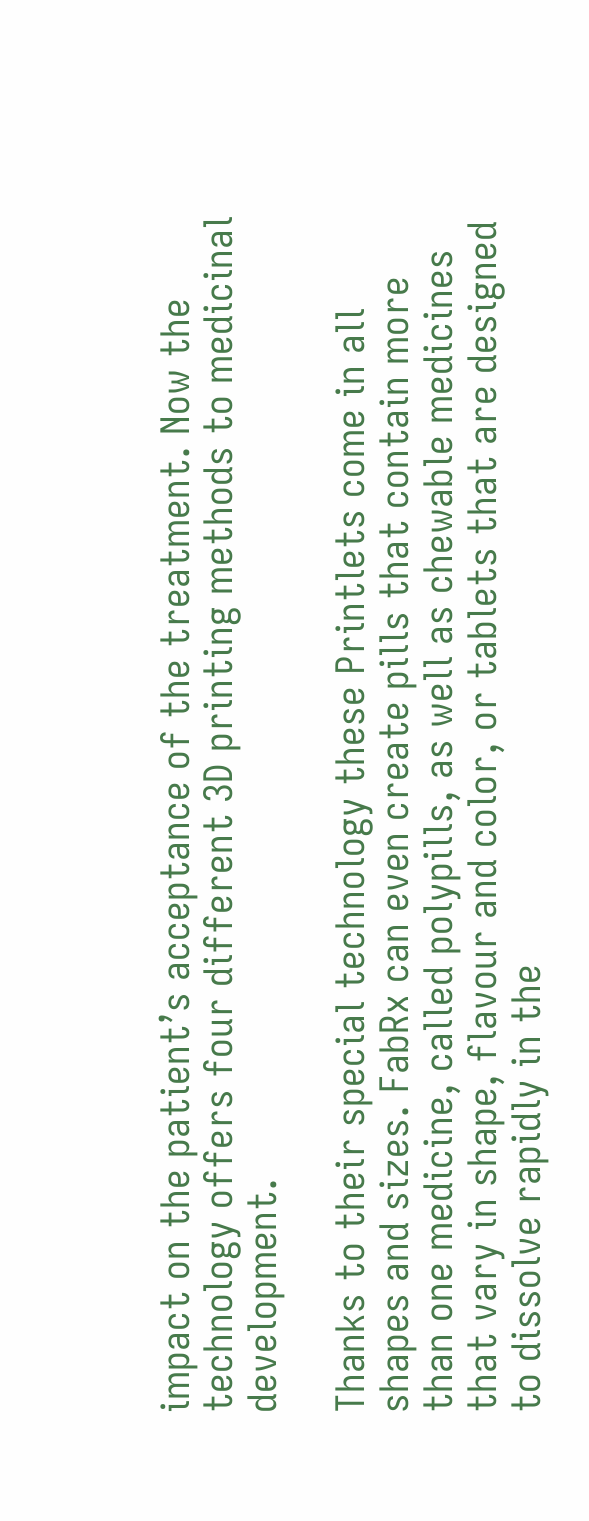impact on the patient’s acceptance of the treatment. Now the technology offers four different 3D printing methods to medicinal development.

Thanks to their special technology these Printlets come in all shapes and sizes. FabRx can even create pills that contain more than one medicine, called polypills, as well as chewable medicines that vary in shape, flavour and color, or tablets that are designed to dissolve rapidly in the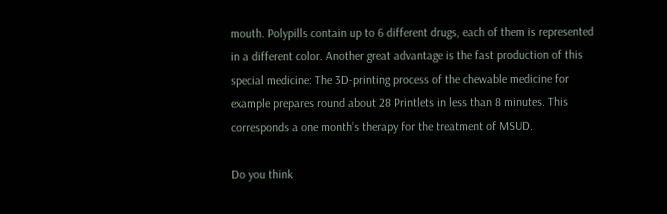mouth. Polypills contain up to 6 different drugs, each of them is represented in a different color. Another great advantage is the fast production of this special medicine: The 3D-printing process of the chewable medicine for example prepares round about 28 Printlets in less than 8 minutes. This corresponds a one month’s therapy for the treatment of MSUD.

Do you think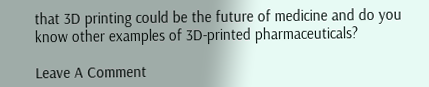that 3D printing could be the future of medicine and do you know other examples of 3D-printed pharmaceuticals?

Leave A Comment